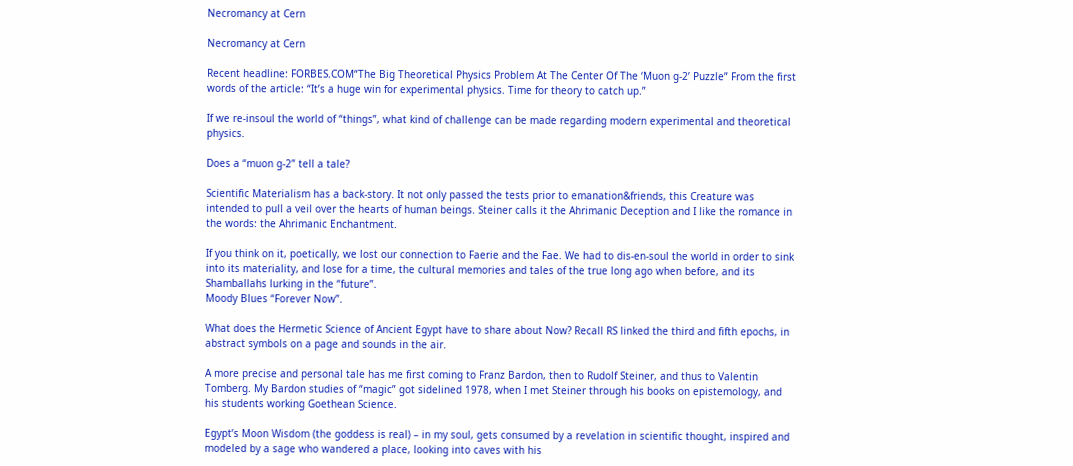Necromancy at Cern

Necromancy at Cern

Recent headline: FORBES.COM“The Big Theoretical Physics Problem At The Center Of The ‘Muon g-2’ Puzzle” From the first words of the article: “It’s a huge win for experimental physics. Time for theory to catch up.”

If we re-insoul the world of “things”, what kind of challenge can be made regarding modern experimental and theoretical physics.

Does a “muon g-2” tell a tale?

Scientific Materialism has a back-story. It not only passed the tests prior to emanation&friends, this Creature was intended to pull a veil over the hearts of human beings. Steiner calls it the Ahrimanic Deception and I like the romance in the words: the Ahrimanic Enchantment.

If you think on it, poetically, we lost our connection to Faerie and the Fae. We had to dis-en-soul the world in order to sink into its materiality, and lose for a time, the cultural memories and tales of the true long ago when before, and its Shamballahs lurking in the “future”.
Moody Blues “Forever Now”.

What does the Hermetic Science of Ancient Egypt have to share about Now? Recall RS linked the third and fifth epochs, in abstract symbols on a page and sounds in the air.

A more precise and personal tale has me first coming to Franz Bardon, then to Rudolf Steiner, and thus to Valentin Tomberg. My Bardon studies of “magic” got sidelined 1978, when I met Steiner through his books on epistemology, and his students working Goethean Science.

Egypt’s Moon Wisdom (the goddess is real) – in my soul, gets consumed by a revelation in scientific thought, inspired and modeled by a sage who wandered a place, looking into caves with his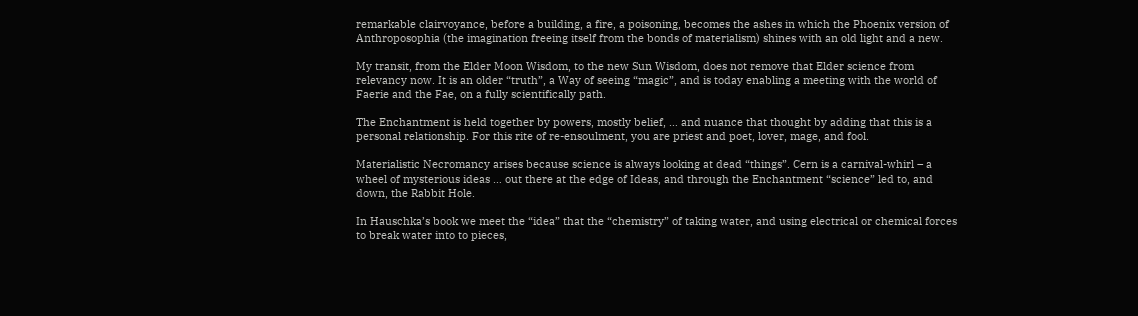remarkable clairvoyance, before a building, a fire, a poisoning, becomes the ashes in which the Phoenix version of Anthroposophia (the imagination freeing itself from the bonds of materialism) shines with an old light and a new.

My transit, from the Elder Moon Wisdom, to the new Sun Wisdom, does not remove that Elder science from relevancy now. It is an older “truth”, a Way of seeing “magic”, and is today enabling a meeting with the world of Faerie and the Fae, on a fully scientifically path.

The Enchantment is held together by powers, mostly belief, … and nuance that thought by adding that this is a personal relationship. For this rite of re-ensoulment, you are priest and poet, lover, mage, and fool.

Materialistic Necromancy arises because science is always looking at dead “things”. Cern is a carnival-whirl – a wheel of mysterious ideas … out there at the edge of Ideas, and through the Enchantment “science” led to, and down, the Rabbit Hole.

In Hauschka’s book we meet the “idea” that the “chemistry” of taking water, and using electrical or chemical forces to break water into to pieces,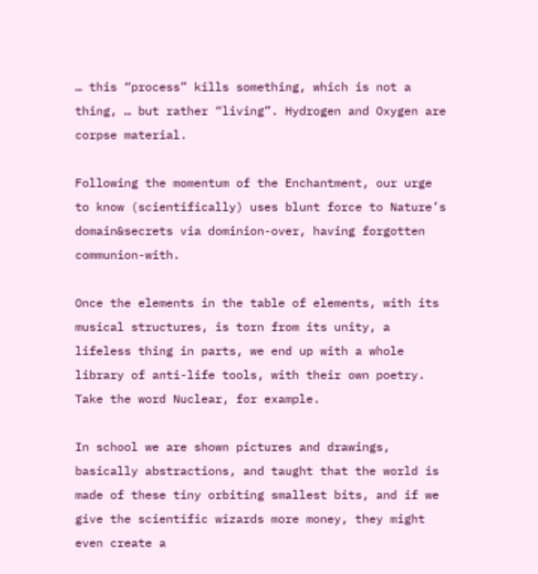… this “process” kills something, which is not a thing, … but rather “living”. Hydrogen and Oxygen are corpse material.

Following the momentum of the Enchantment, our urge to know (scientifically) uses blunt force to Nature’s domain&secrets via dominion-over, having forgotten communion-with.

Once the elements in the table of elements, with its musical structures, is torn from its unity, a lifeless thing in parts, we end up with a whole library of anti-life tools, with their own poetry. Take the word Nuclear, for example.

In school we are shown pictures and drawings, basically abstractions, and taught that the world is made of these tiny orbiting smallest bits, and if we give the scientific wizards more money, they might even create a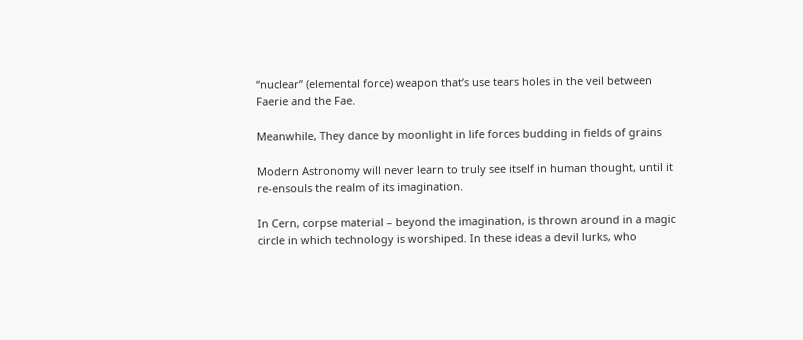“nuclear” (elemental force) weapon that’s use tears holes in the veil between Faerie and the Fae.

Meanwhile, They dance by moonlight in life forces budding in fields of grains

Modern Astronomy will never learn to truly see itself in human thought, until it re-ensouls the realm of its imagination.

In Cern, corpse material – beyond the imagination, is thrown around in a magic circle in which technology is worshiped. In these ideas a devil lurks, who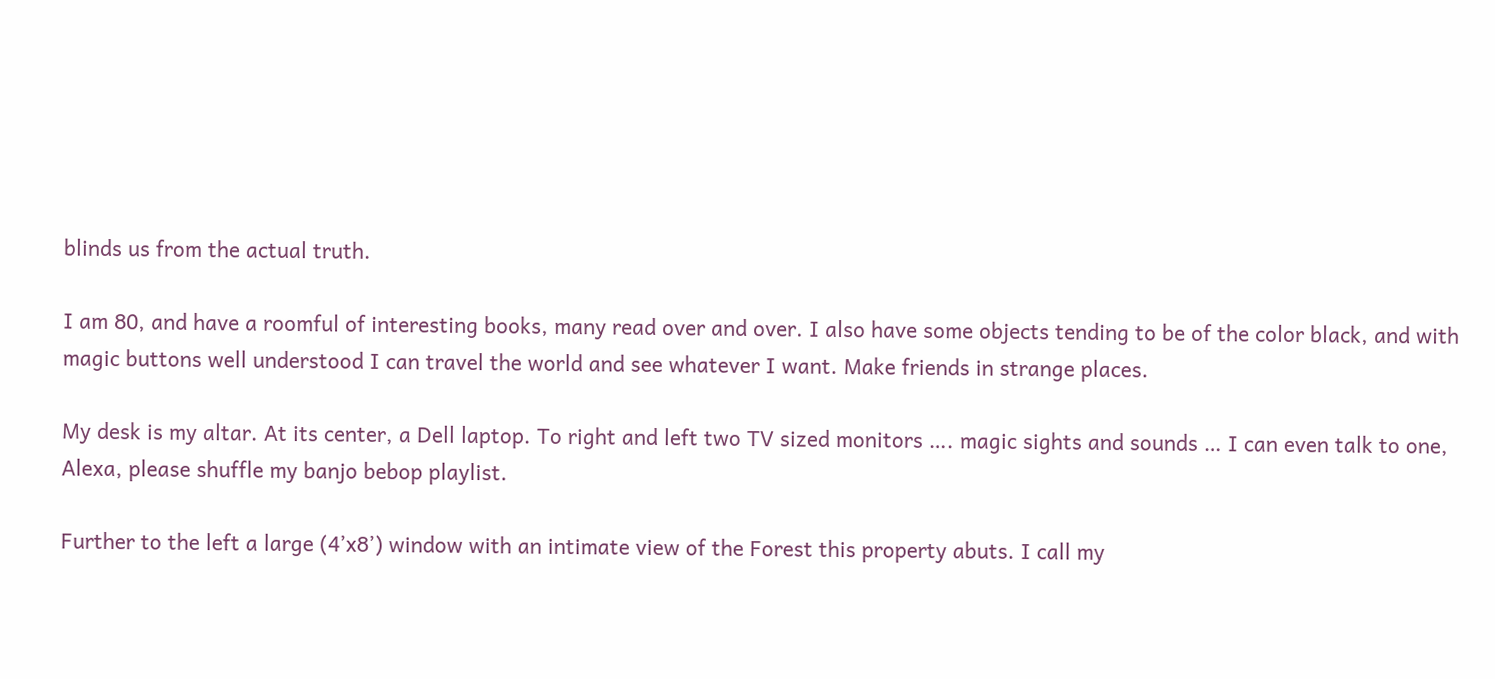blinds us from the actual truth.

I am 80, and have a roomful of interesting books, many read over and over. I also have some objects tending to be of the color black, and with magic buttons well understood I can travel the world and see whatever I want. Make friends in strange places.

My desk is my altar. At its center, a Dell laptop. To right and left two TV sized monitors …. magic sights and sounds … I can even talk to one, Alexa, please shuffle my banjo bebop playlist.

Further to the left a large (4’x8’) window with an intimate view of the Forest this property abuts. I call my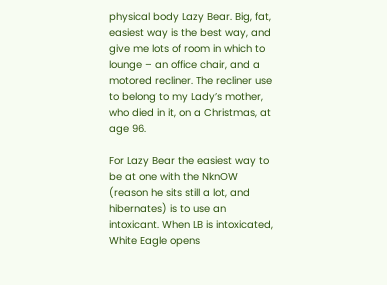physical body Lazy Bear. Big, fat, easiest way is the best way, and give me lots of room in which to lounge – an office chair, and a motored recliner. The recliner use to belong to my Lady’s mother, who died in it, on a Christmas, at age 96.

For Lazy Bear the easiest way to be at one with the NknOW (reason he sits still a lot, and hibernates) is to use an intoxicant. When LB is intoxicated, White Eagle opens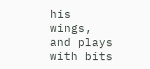his wings, and plays with bits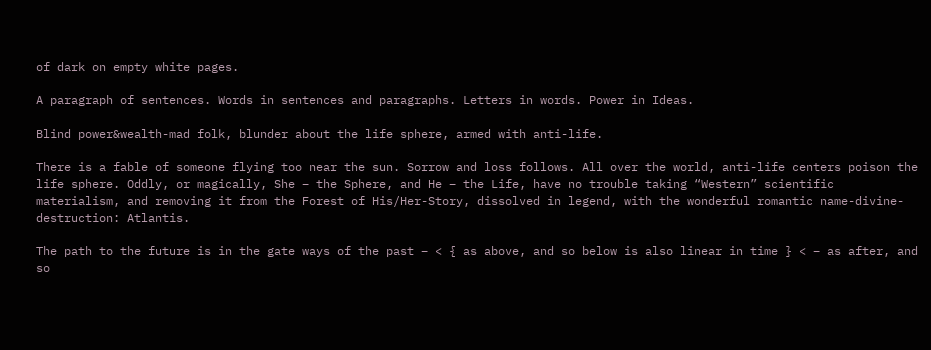of dark on empty white pages.

A paragraph of sentences. Words in sentences and paragraphs. Letters in words. Power in Ideas.

Blind power&wealth-mad folk, blunder about the life sphere, armed with anti-life.

There is a fable of someone flying too near the sun. Sorrow and loss follows. All over the world, anti-life centers poison the life sphere. Oddly, or magically, She – the Sphere, and He – the Life, have no trouble taking “Western” scientific materialism, and removing it from the Forest of His/Her-Story, dissolved in legend, with the wonderful romantic name-divine-destruction: Atlantis.

The path to the future is in the gate ways of the past – < { as above, and so below is also linear in time } < – as after, and so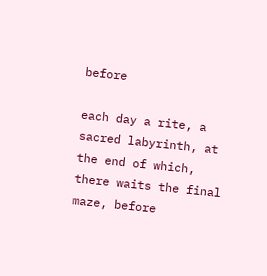before

each day a rite, a sacred labyrinth, at the end of which, there waits the final maze, before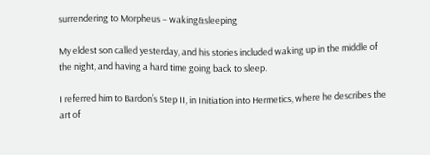surrendering to Morpheus – waking&sleeping

My eldest son called yesterday, and his stories included waking up in the middle of the night, and having a hard time going back to sleep.

I referred him to Bardon’s Step II, in Initiation into Hermetics, where he describes the art of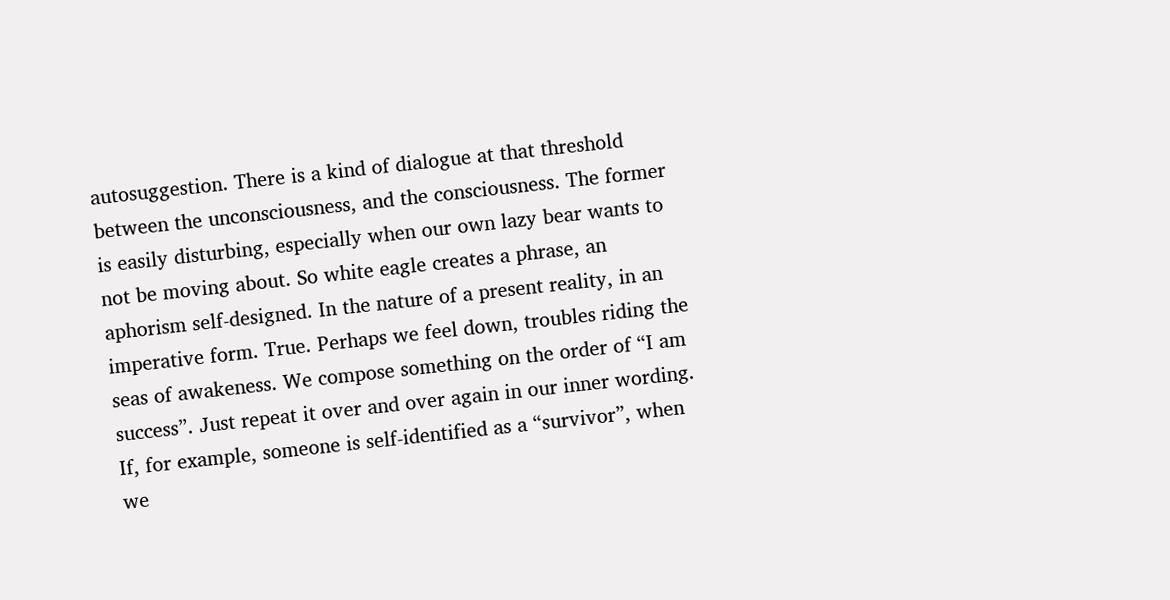autosuggestion. There is a kind of dialogue at that threshold between the unconsciousness, and the consciousness. The former is easily disturbing, especially when our own lazy bear wants to not be moving about. So white eagle creates a phrase, an aphorism self-designed. In the nature of a present reality, in an imperative form. True. Perhaps we feel down, troubles riding the seas of awakeness. We compose something on the order of “I am success”. Just repeat it over and over again in our inner wording. If, for example, someone is self-identified as a “survivor”, when we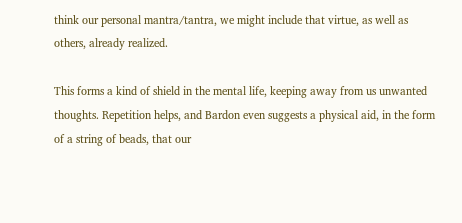think our personal mantra/tantra, we might include that virtue, as well as others, already realized.

This forms a kind of shield in the mental life, keeping away from us unwanted thoughts. Repetition helps, and Bardon even suggests a physical aid, in the form of a string of beads, that our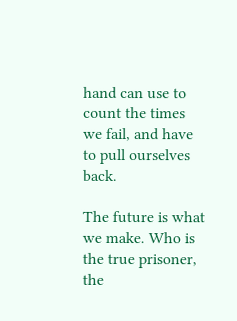hand can use to count the times we fail, and have to pull ourselves back.

The future is what we make. Who is the true prisoner, the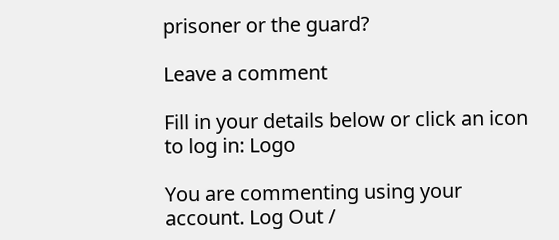prisoner or the guard?

Leave a comment

Fill in your details below or click an icon to log in: Logo

You are commenting using your account. Log Out /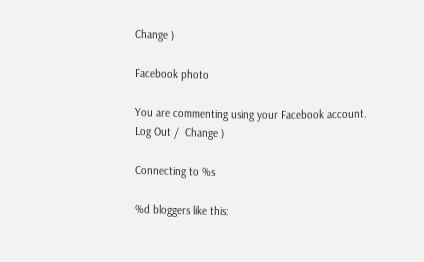Change )

Facebook photo

You are commenting using your Facebook account. Log Out /  Change )

Connecting to %s

%d bloggers like this: